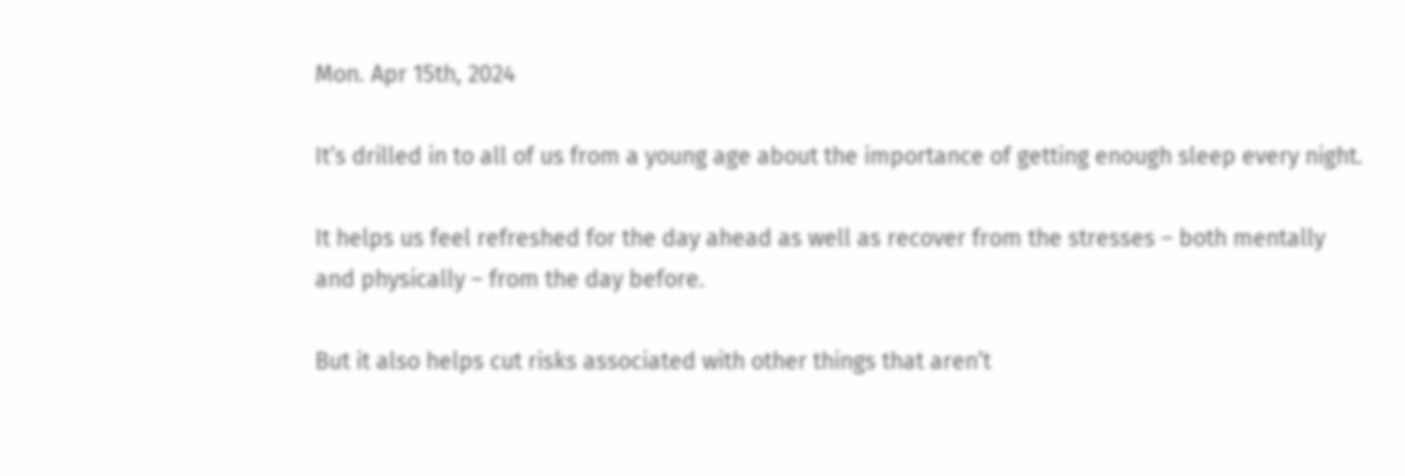Mon. Apr 15th, 2024

It’s drilled in to all of us from a young age about the importance of getting enough sleep every night.

It helps us feel refreshed for the day ahead as well as recover from the stresses – both mentally and physically – from the day before.

But it also helps cut risks associated with other things that aren’t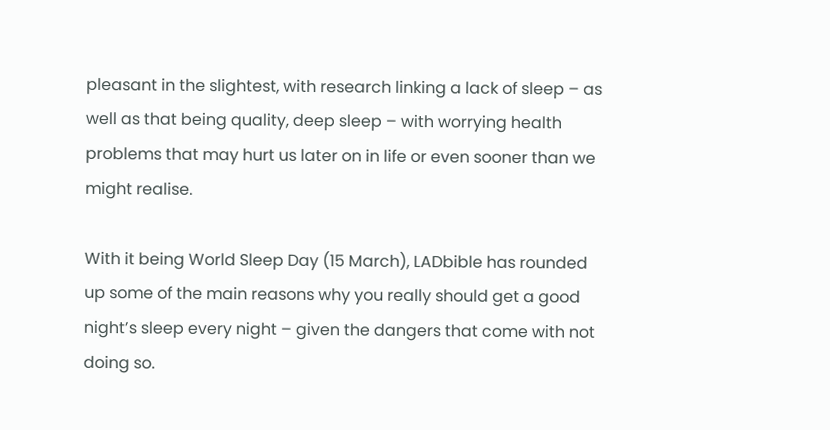pleasant in the slightest, with research linking a lack of sleep – as well as that being quality, deep sleep – with worrying health problems that may hurt us later on in life or even sooner than we might realise.

With it being World Sleep Day (15 March), LADbible has rounded up some of the main reasons why you really should get a good night’s sleep every night – given the dangers that come with not doing so.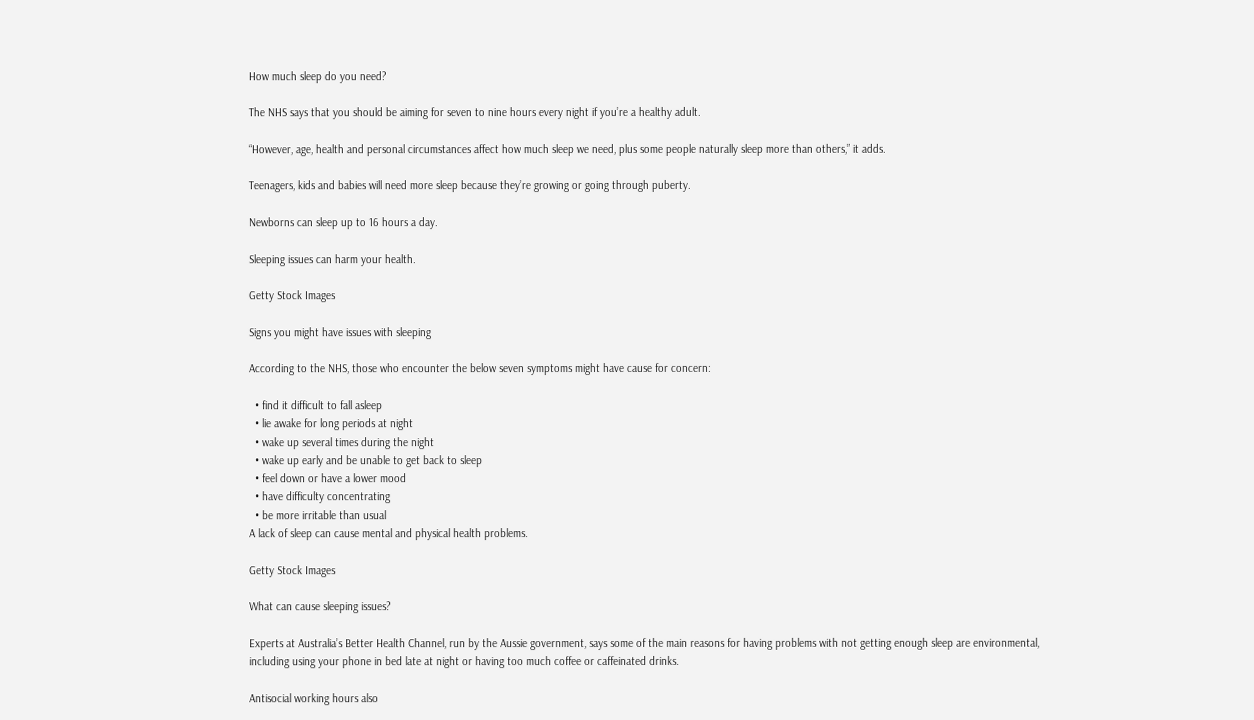How much sleep do you need?

The NHS says that you should be aiming for seven to nine hours every night if you’re a healthy adult.

“However, age, health and personal circumstances affect how much sleep we need, plus some people naturally sleep more than others,” it adds.

Teenagers, kids and babies will need more sleep because they’re growing or going through puberty.

Newborns can sleep up to 16 hours a day.

Sleeping issues can harm your health.

Getty Stock Images

Signs you might have issues with sleeping

According to the NHS, those who encounter the below seven symptoms might have cause for concern:

  • find it difficult to fall asleep
  • lie awake for long periods at night
  • wake up several times during the night
  • wake up early and be unable to get back to sleep
  • feel down or have a lower mood
  • have difficulty concentrating
  • be more irritable than usual
A lack of sleep can cause mental and physical health problems.

Getty Stock Images

What can cause sleeping issues?

Experts at Australia’s Better Health Channel, run by the Aussie government, says some of the main reasons for having problems with not getting enough sleep are environmental, including using your phone in bed late at night or having too much coffee or caffeinated drinks.

Antisocial working hours also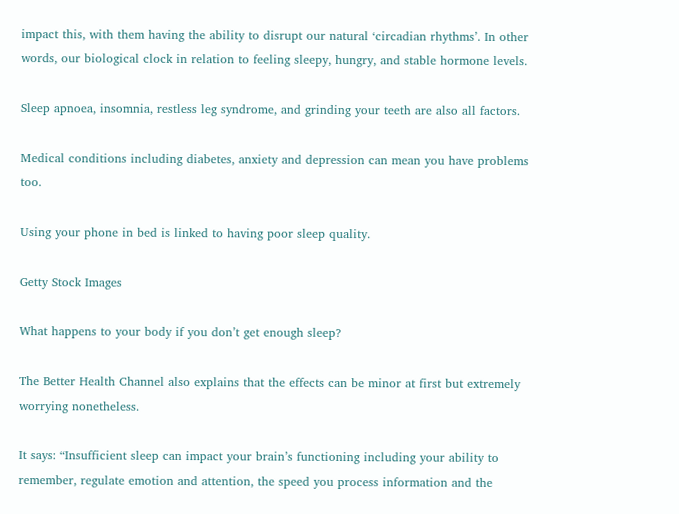impact this, with them having the ability to disrupt our natural ‘circadian rhythms’. In other words, our biological clock in relation to feeling sleepy, hungry, and stable hormone levels.

Sleep apnoea, insomnia, restless leg syndrome, and grinding your teeth are also all factors.

Medical conditions including diabetes, anxiety and depression can mean you have problems too.

Using your phone in bed is linked to having poor sleep quality.

Getty Stock Images

What happens to your body if you don’t get enough sleep?

The Better Health Channel also explains that the effects can be minor at first but extremely worrying nonetheless.

It says: “Insufficient sleep can impact your brain’s functioning including your ability to remember, regulate emotion and attention, the speed you process information and the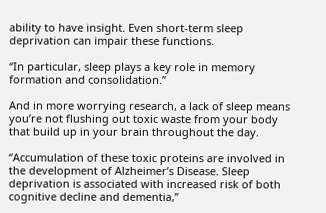ability to have insight. Even short-term sleep deprivation can impair these functions.

“In particular, sleep plays a key role in memory formation and consolidation.”

And in more worrying research, a lack of sleep means you’re not flushing out toxic waste from your body that build up in your brain throughout the day.

“Accumulation of these toxic proteins are involved in the development of Alzheimer’s Disease. Sleep deprivation is associated with increased risk of both cognitive decline and dementia,”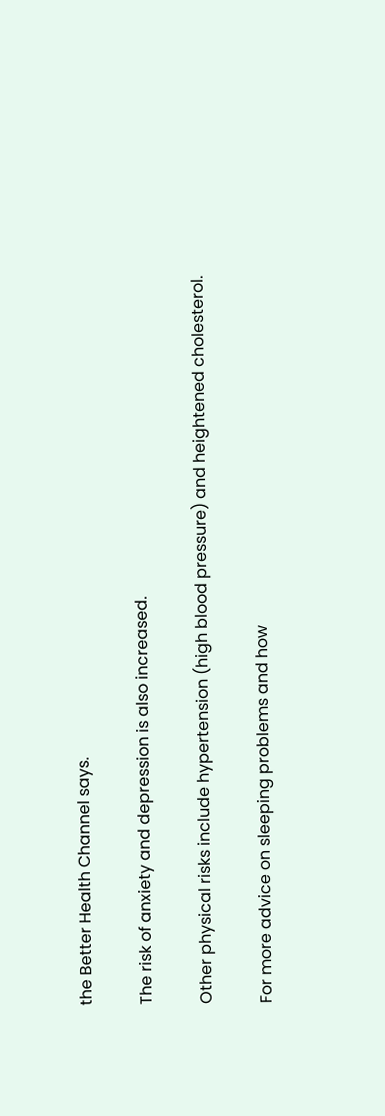the Better Health Channel says.

The risk of anxiety and depression is also increased.

Other physical risks include hypertension (high blood pressure) and heightened cholesterol.

For more advice on sleeping problems and how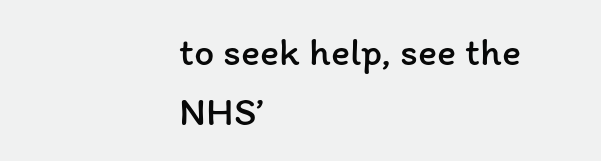to seek help, see the NHS’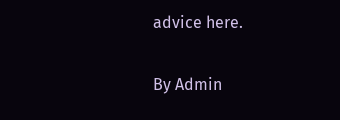advice here.

By Admin